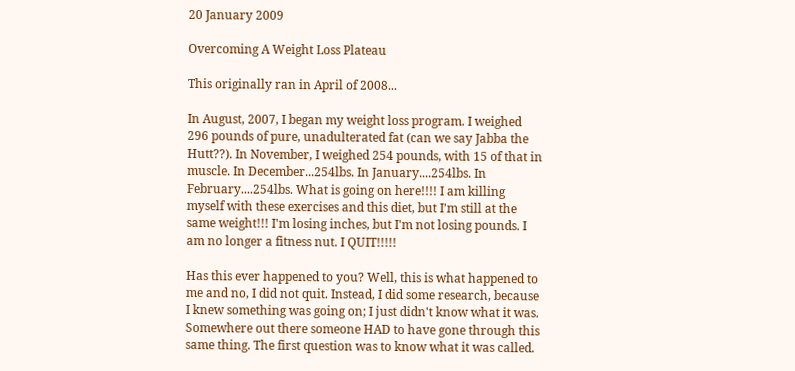20 January 2009

Overcoming A Weight Loss Plateau

This originally ran in April of 2008...

In August, 2007, I began my weight loss program. I weighed 296 pounds of pure, unadulterated fat (can we say Jabba the Hutt??). In November, I weighed 254 pounds, with 15 of that in muscle. In December...254lbs. In January....254lbs. In February....254lbs. What is going on here!!!! I am killing myself with these exercises and this diet, but I'm still at the same weight!!! I'm losing inches, but I'm not losing pounds. I am no longer a fitness nut. I QUIT!!!!!

Has this ever happened to you? Well, this is what happened to me and no, I did not quit. Instead, I did some research, because I knew something was going on; I just didn't know what it was. Somewhere out there someone HAD to have gone through this same thing. The first question was to know what it was called.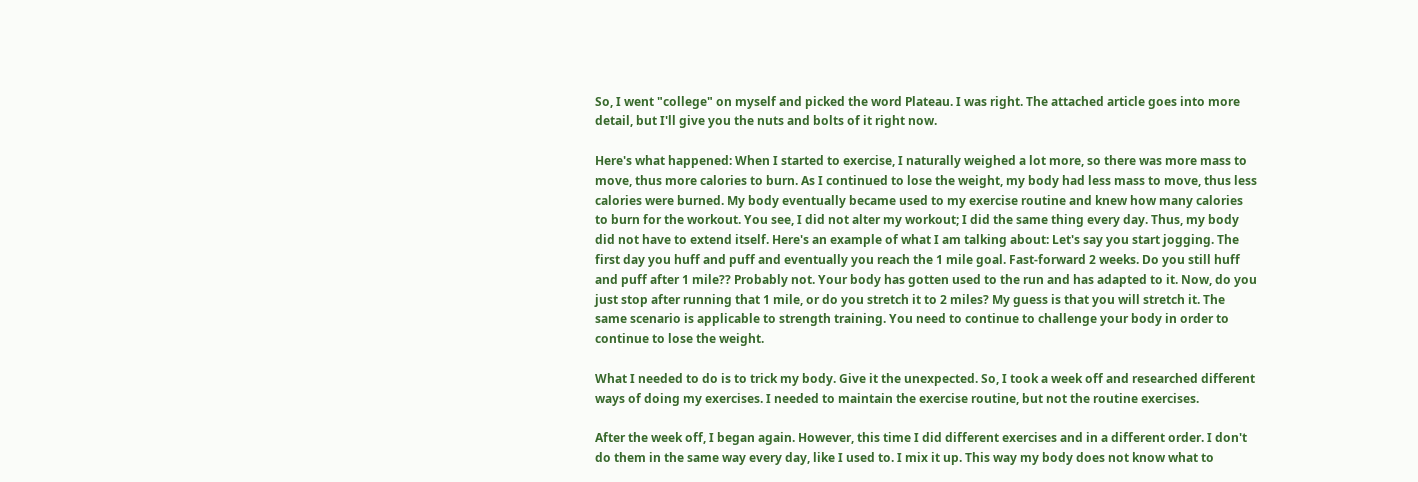So, I went "college" on myself and picked the word Plateau. I was right. The attached article goes into more detail, but I'll give you the nuts and bolts of it right now.

Here's what happened: When I started to exercise, I naturally weighed a lot more, so there was more mass to move, thus more calories to burn. As I continued to lose the weight, my body had less mass to move, thus less calories were burned. My body eventually became used to my exercise routine and knew how many calories to burn for the workout. You see, I did not alter my workout; I did the same thing every day. Thus, my body did not have to extend itself. Here's an example of what I am talking about: Let's say you start jogging. The first day you huff and puff and eventually you reach the 1 mile goal. Fast-forward 2 weeks. Do you still huff and puff after 1 mile?? Probably not. Your body has gotten used to the run and has adapted to it. Now, do you just stop after running that 1 mile, or do you stretch it to 2 miles? My guess is that you will stretch it. The same scenario is applicable to strength training. You need to continue to challenge your body in order to continue to lose the weight.

What I needed to do is to trick my body. Give it the unexpected. So, I took a week off and researched different ways of doing my exercises. I needed to maintain the exercise routine, but not the routine exercises.

After the week off, I began again. However, this time I did different exercises and in a different order. I don't do them in the same way every day, like I used to. I mix it up. This way my body does not know what to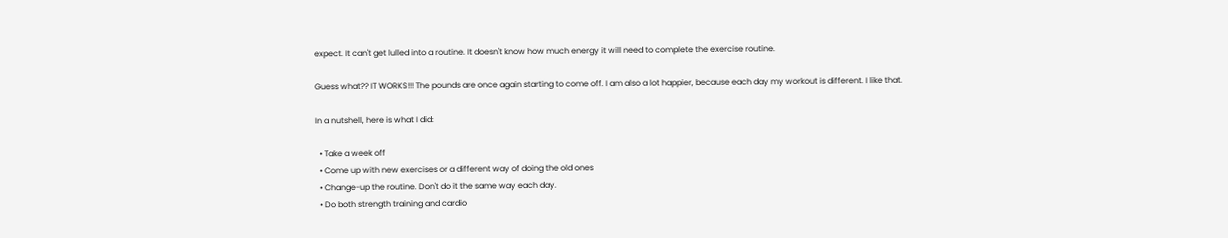expect. It can't get lulled into a routine. It doesn't know how much energy it will need to complete the exercise routine.

Guess what?? IT WORKS!!! The pounds are once again starting to come off. I am also a lot happier, because each day my workout is different. I like that.

In a nutshell, here is what I did:

  • Take a week off
  • Come up with new exercises or a different way of doing the old ones
  • Change-up the routine. Don't do it the same way each day.
  • Do both strength training and cardio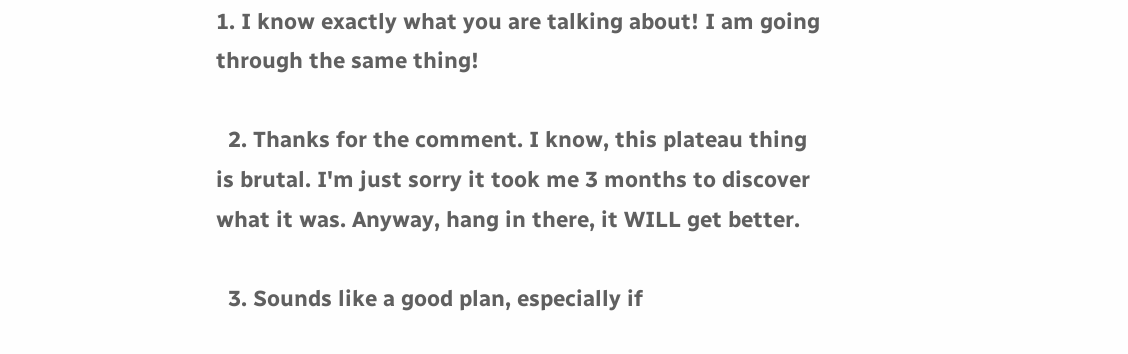1. I know exactly what you are talking about! I am going through the same thing!

  2. Thanks for the comment. I know, this plateau thing is brutal. I'm just sorry it took me 3 months to discover what it was. Anyway, hang in there, it WILL get better.

  3. Sounds like a good plan, especially if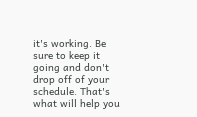it's working. Be sure to keep it going and don't drop off of your schedule. That's what will help you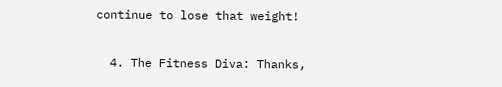continue to lose that weight!

  4. The Fitness Diva: Thanks,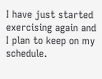I have just started exercising again and I plan to keep on my schedule.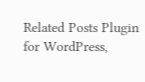Related Posts Plugin for WordPress,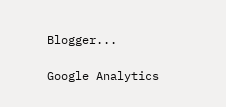Blogger...

Google Analytics